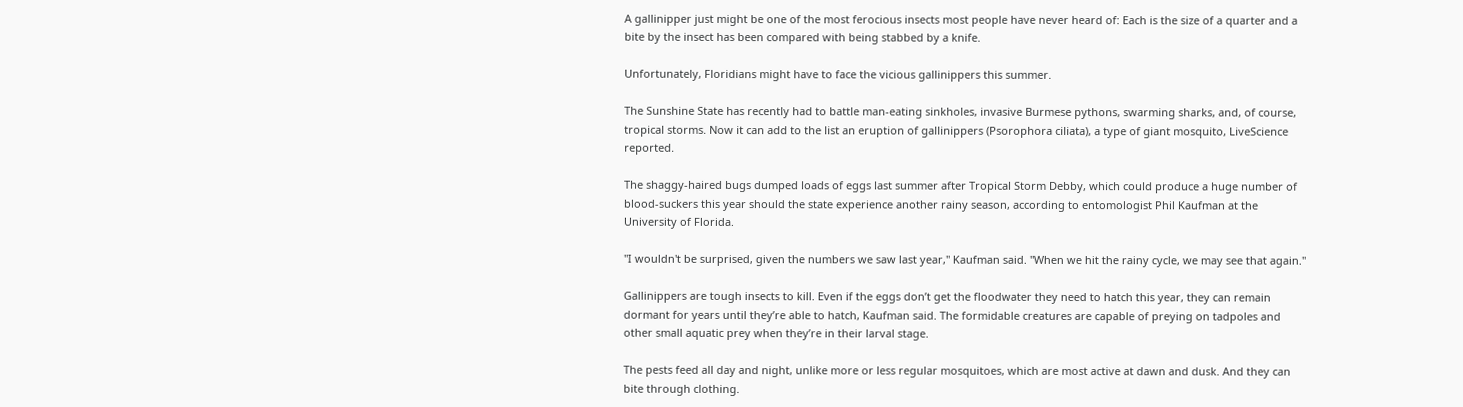A gallinipper just might be one of the most ferocious insects most people have never heard of: Each is the size of a quarter and a bite by the insect has been compared with being stabbed by a knife.

Unfortunately, Floridians might have to face the vicious gallinippers this summer.

The Sunshine State has recently had to battle man-eating sinkholes, invasive Burmese pythons, swarming sharks, and, of course, tropical storms. Now it can add to the list an eruption of gallinippers (Psorophora ciliata), a type of giant mosquito, LiveScience reported.

The shaggy-haired bugs dumped loads of eggs last summer after Tropical Storm Debby, which could produce a huge number of blood-suckers this year should the state experience another rainy season, according to entomologist Phil Kaufman at the University of Florida.

"I wouldn't be surprised, given the numbers we saw last year," Kaufman said. "When we hit the rainy cycle, we may see that again."

Gallinippers are tough insects to kill. Even if the eggs don’t get the floodwater they need to hatch this year, they can remain dormant for years until they’re able to hatch, Kaufman said. The formidable creatures are capable of preying on tadpoles and other small aquatic prey when they’re in their larval stage.

The pests feed all day and night, unlike more or less regular mosquitoes, which are most active at dawn and dusk. And they can bite through clothing.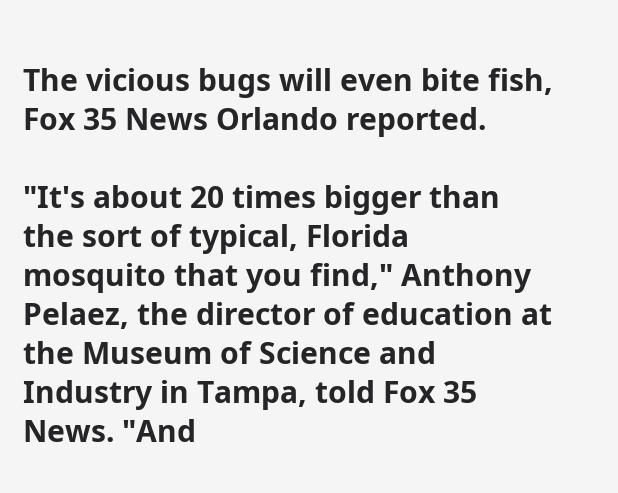The vicious bugs will even bite fish, Fox 35 News Orlando reported.

"It's about 20 times bigger than the sort of typical, Florida mosquito that you find," Anthony Pelaez, the director of education at the Museum of Science and Industry in Tampa, told Fox 35 News. "And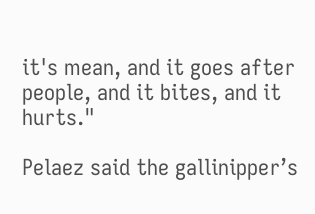it's mean, and it goes after people, and it bites, and it hurts."

Pelaez said the gallinipper’s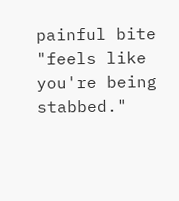painful bite "feels like you're being stabbed."